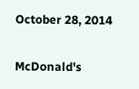October 28, 2014

McDonald's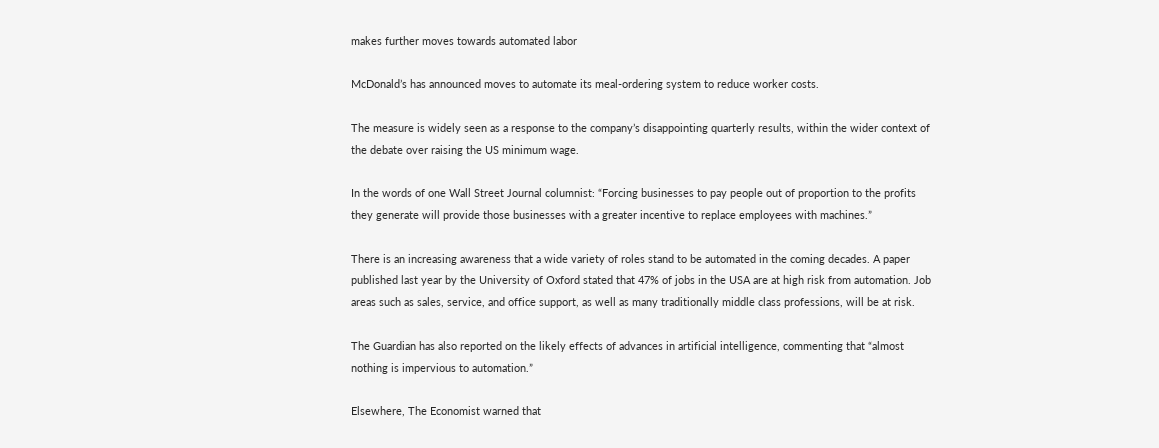makes further moves towards automated labor

McDonald’s has announced moves to automate its meal-ordering system to reduce worker costs.

The measure is widely seen as a response to the company’s disappointing quarterly results, within the wider context of the debate over raising the US minimum wage.

In the words of one Wall Street Journal columnist: “Forcing businesses to pay people out of proportion to the profits they generate will provide those businesses with a greater incentive to replace employees with machines.”

There is an increasing awareness that a wide variety of roles stand to be automated in the coming decades. A paper published last year by the University of Oxford stated that 47% of jobs in the USA are at high risk from automation. Job areas such as sales, service, and office support, as well as many traditionally middle class professions, will be at risk.

The Guardian has also reported on the likely effects of advances in artificial intelligence, commenting that “almost nothing is impervious to automation.”

Elsewhere, The Economist warned that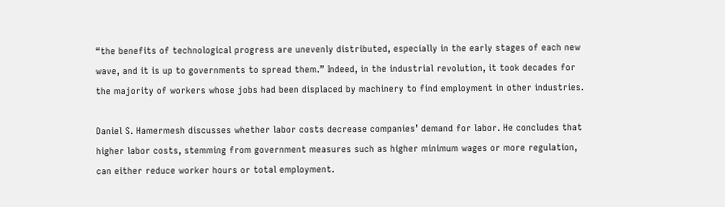“the benefits of technological progress are unevenly distributed, especially in the early stages of each new wave, and it is up to governments to spread them.” Indeed, in the industrial revolution, it took decades for the majority of workers whose jobs had been displaced by machinery to find employment in other industries.

Daniel S. Hamermesh discusses whether labor costs decrease companies’ demand for labor. He concludes that higher labor costs, stemming from government measures such as higher minimum wages or more regulation, can either reduce worker hours or total employment.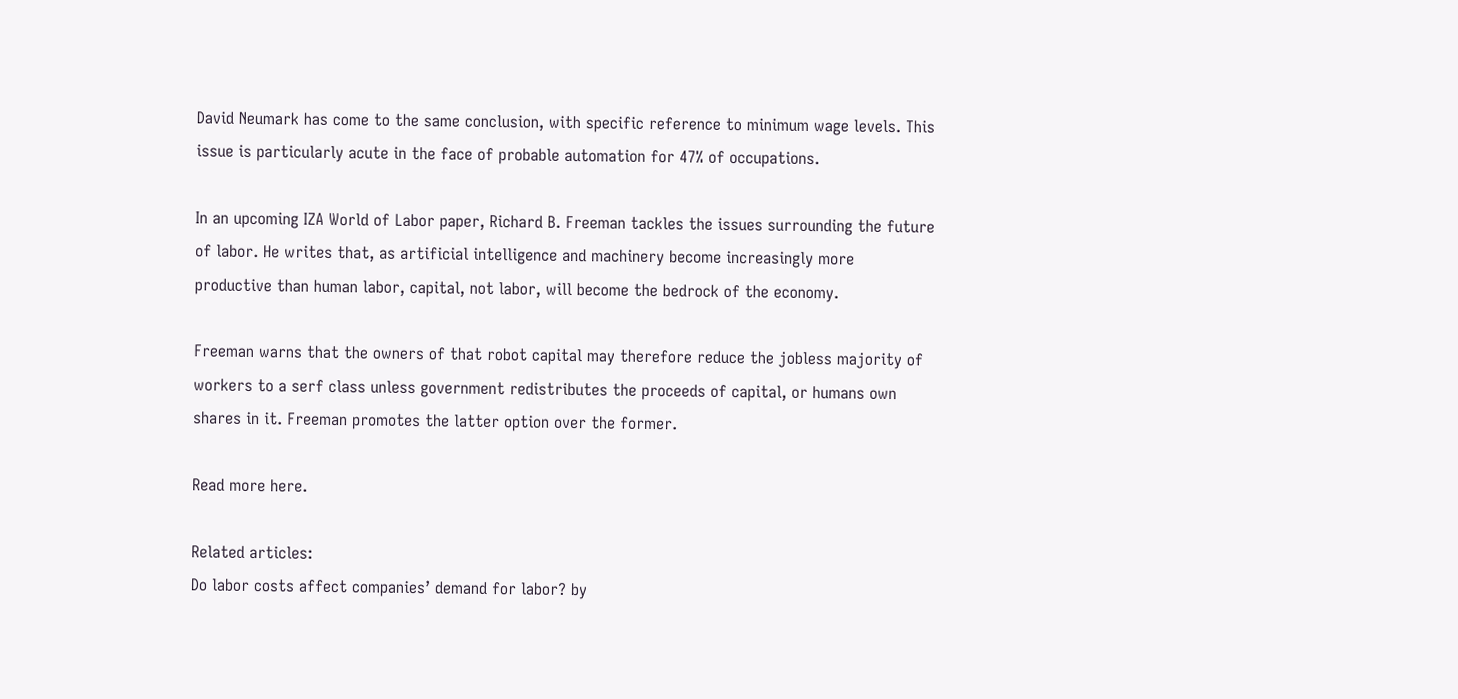David Neumark has come to the same conclusion, with specific reference to minimum wage levels. This issue is particularly acute in the face of probable automation for 47% of occupations.

In an upcoming IZA World of Labor paper, Richard B. Freeman tackles the issues surrounding the future of labor. He writes that, as artificial intelligence and machinery become increasingly more productive than human labor, capital, not labor, will become the bedrock of the economy.

Freeman warns that the owners of that robot capital may therefore reduce the jobless majority of workers to a serf class unless government redistributes the proceeds of capital, or humans own shares in it. Freeman promotes the latter option over the former.

Read more here.

Related articles:
Do labor costs affect companies’ demand for labor? by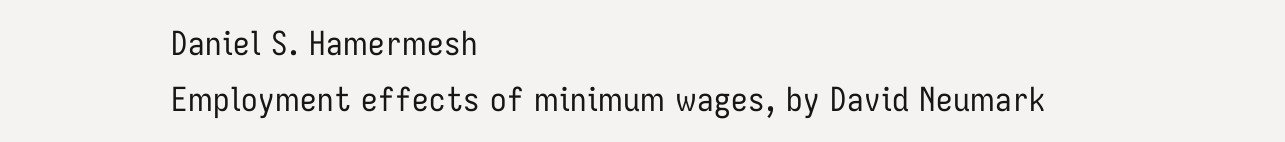Daniel S. Hamermesh
Employment effects of minimum wages, by David Neumark